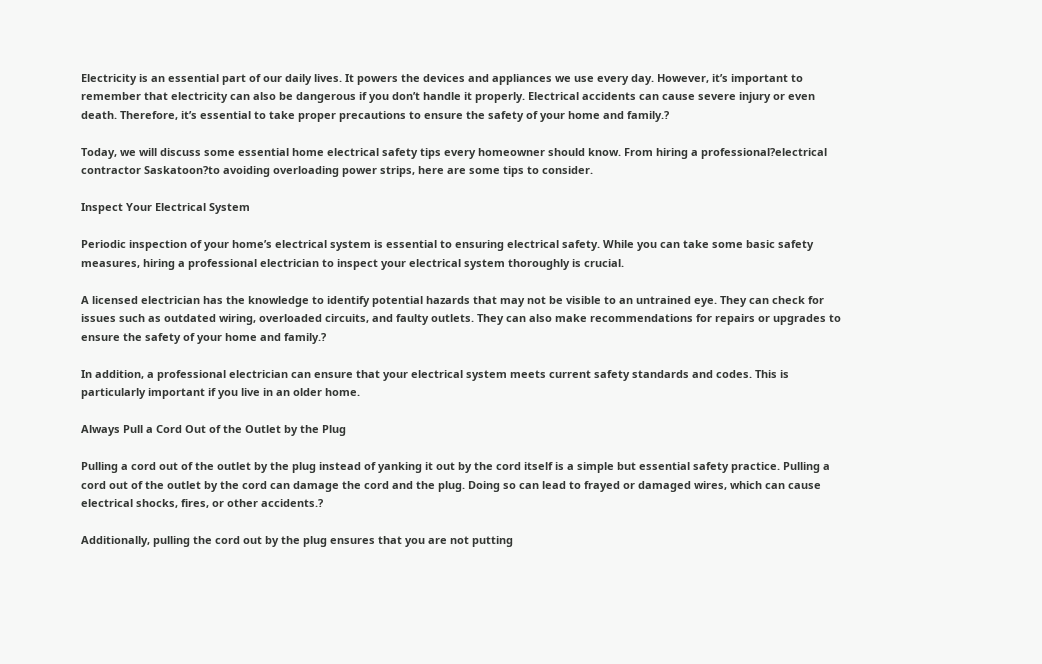Electricity is an essential part of our daily lives. It powers the devices and appliances we use every day. However, it’s important to remember that electricity can also be dangerous if you don’t handle it properly. Electrical accidents can cause severe injury or even death. Therefore, it’s essential to take proper precautions to ensure the safety of your home and family.?

Today, we will discuss some essential home electrical safety tips every homeowner should know. From hiring a professional?electrical contractor Saskatoon?to avoiding overloading power strips, here are some tips to consider.

Inspect Your Electrical System

Periodic inspection of your home’s electrical system is essential to ensuring electrical safety. While you can take some basic safety measures, hiring a professional electrician to inspect your electrical system thoroughly is crucial.

A licensed electrician has the knowledge to identify potential hazards that may not be visible to an untrained eye. They can check for issues such as outdated wiring, overloaded circuits, and faulty outlets. They can also make recommendations for repairs or upgrades to ensure the safety of your home and family.?

In addition, a professional electrician can ensure that your electrical system meets current safety standards and codes. This is particularly important if you live in an older home.

Always Pull a Cord Out of the Outlet by the Plug

Pulling a cord out of the outlet by the plug instead of yanking it out by the cord itself is a simple but essential safety practice. Pulling a cord out of the outlet by the cord can damage the cord and the plug. Doing so can lead to frayed or damaged wires, which can cause electrical shocks, fires, or other accidents.?

Additionally, pulling the cord out by the plug ensures that you are not putting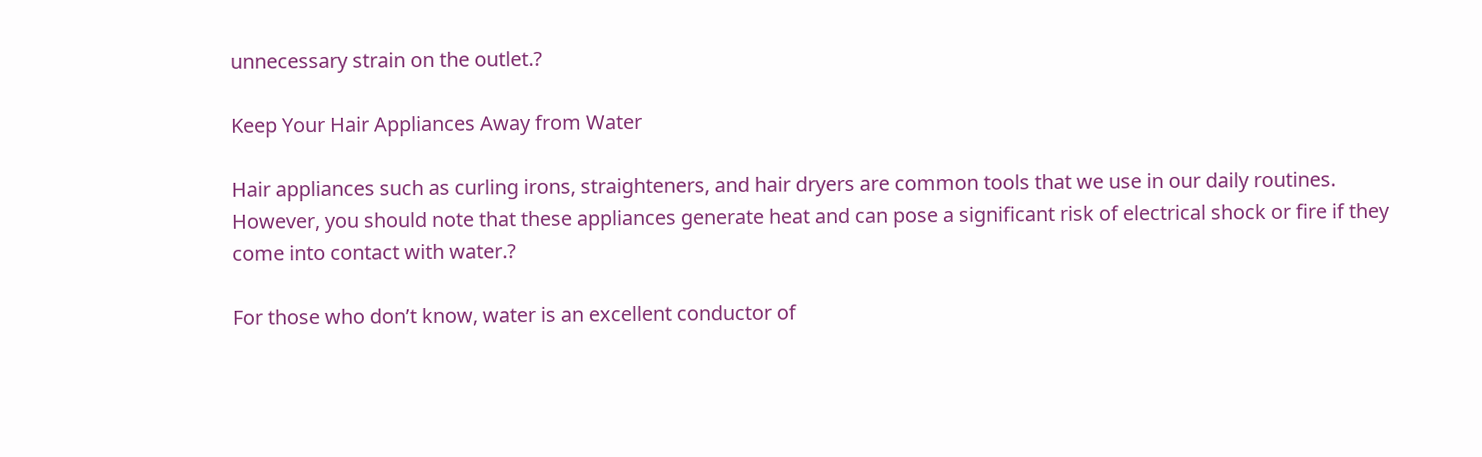unnecessary strain on the outlet.?

Keep Your Hair Appliances Away from Water

Hair appliances such as curling irons, straighteners, and hair dryers are common tools that we use in our daily routines. However, you should note that these appliances generate heat and can pose a significant risk of electrical shock or fire if they come into contact with water.?

For those who don’t know, water is an excellent conductor of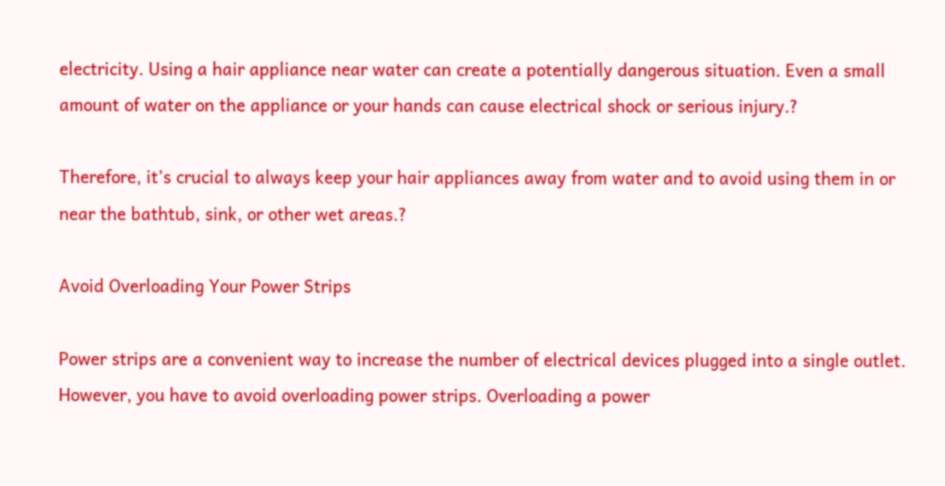electricity. Using a hair appliance near water can create a potentially dangerous situation. Even a small amount of water on the appliance or your hands can cause electrical shock or serious injury.?

Therefore, it’s crucial to always keep your hair appliances away from water and to avoid using them in or near the bathtub, sink, or other wet areas.?

Avoid Overloading Your Power Strips

Power strips are a convenient way to increase the number of electrical devices plugged into a single outlet. However, you have to avoid overloading power strips. Overloading a power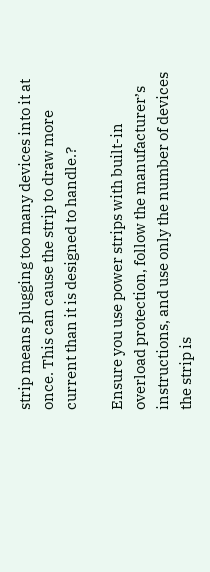strip means plugging too many devices into it at once. This can cause the strip to draw more current than it is designed to handle.?

Ensure you use power strips with built-in overload protection, follow the manufacturer’s instructions, and use only the number of devices the strip is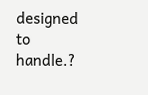designed to handle.?